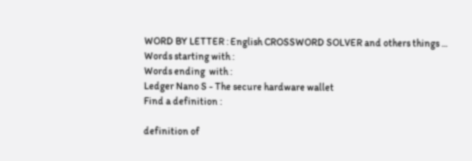WORD BY LETTER : English CROSSWORD SOLVER and others things ...
Words starting with :
Words ending  with :
Ledger Nano S - The secure hardware wallet
Find a definition :

definition of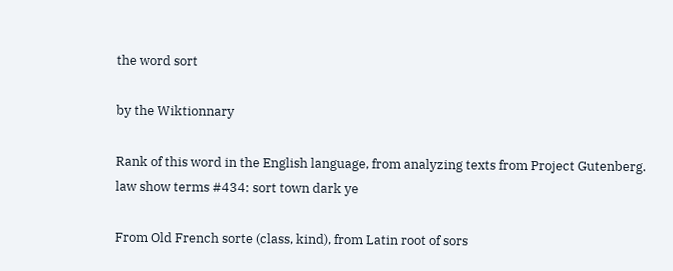the word sort

by the Wiktionnary

Rank of this word in the English language, from analyzing texts from Project Gutenberg.
law show terms #434: sort town dark ye

From Old French sorte (class, kind), from Latin root of sors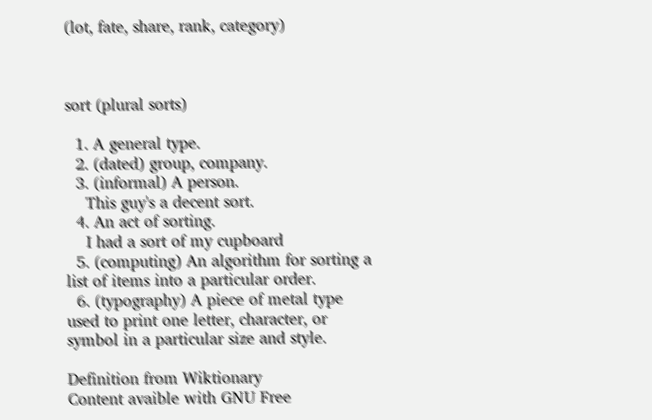(lot, fate, share, rank, category)



sort (plural sorts)

  1. A general type.
  2. (dated) group, company.
  3. (informal) A person.
    This guy's a decent sort.
  4. An act of sorting.
    I had a sort of my cupboard
  5. (computing) An algorithm for sorting a list of items into a particular order.
  6. (typography) A piece of metal type used to print one letter, character, or symbol in a particular size and style.

Definition from Wiktionary
Content avaible with GNU Free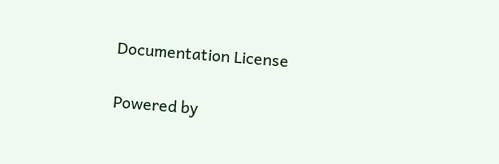Documentation License

Powered by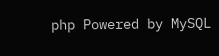php Powered by MySQL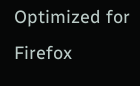Optimized for Firefox